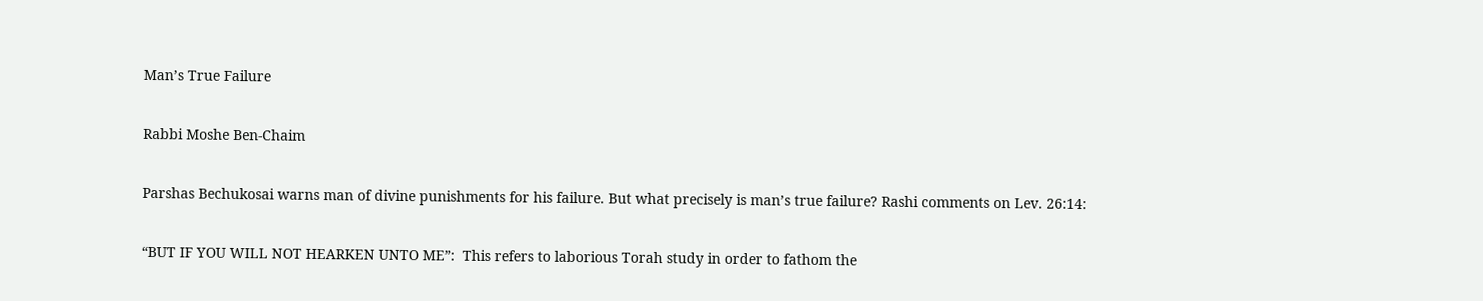Man’s True Failure

Rabbi Moshe Ben-Chaim

Parshas Bechukosai warns man of divine punishments for his failure. But what precisely is man’s true failure? Rashi comments on Lev. 26:14:

“BUT IF YOU WILL NOT HEARKEN UNTO ME”:  This refers to laborious Torah study in order to fathom the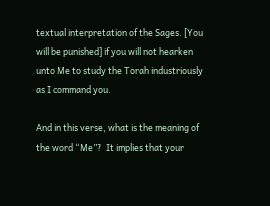textual interpretation of the Sages. [You will be punished] if you will not hearken unto Me to study the Torah industriously as I command you.

And in this verse, what is the meaning of the word “Me”?  It implies that your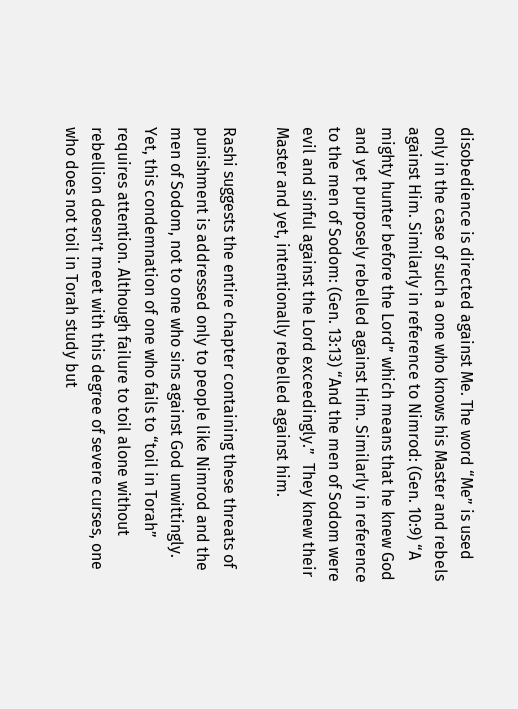disobedience is directed against Me. The word “Me” is used only in the case of such a one who knows his Master and rebels against Him. Similarly in reference to Nimrod: (Gen. 10:9) “A mighty hunter before the Lord” which means that he knew God and yet purposely rebelled against Him. Similarly in reference to the men of Sodom: (Gen. 13:13) “And the men of Sodom were evil and sinful against the Lord exceedingly.”  They knew their Master and yet, intentionally rebelled against him.

Rashi suggests the entire chapter containing these threats of punishment is addressed only to people like Nimrod and the men of Sodom, not to one who sins against God unwittingly. Yet, this condemnation of one who fails to “toil in Torah” requires attention. Although failure to toil alone without rebellion doesn’t meet with this degree of severe curses, one who does not toil in Torah study but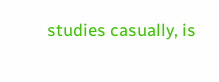studies casually, is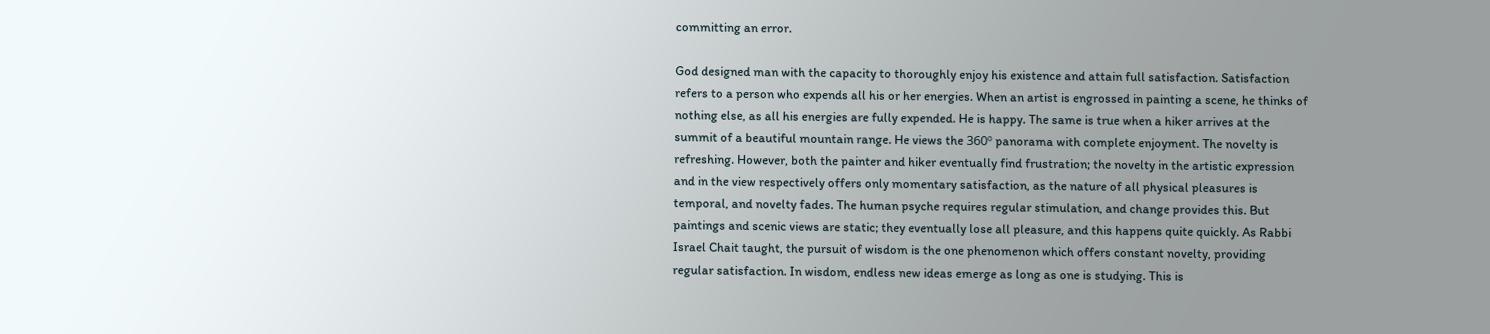committing an error.

God designed man with the capacity to thoroughly enjoy his existence and attain full satisfaction. Satisfaction refers to a person who expends all his or her energies. When an artist is engrossed in painting a scene, he thinks of nothing else, as all his energies are fully expended. He is happy. The same is true when a hiker arrives at the summit of a beautiful mountain range. He views the 360º panorama with complete enjoyment. The novelty is refreshing. However, both the painter and hiker eventually find frustration; the novelty in the artistic expression and in the view respectively offers only momentary satisfaction, as the nature of all physical pleasures is temporal, and novelty fades. The human psyche requires regular stimulation, and change provides this. But paintings and scenic views are static; they eventually lose all pleasure, and this happens quite quickly. As Rabbi Israel Chait taught, the pursuit of wisdom is the one phenomenon which offers constant novelty, providing regular satisfaction. In wisdom, endless new ideas emerge as long as one is studying. This is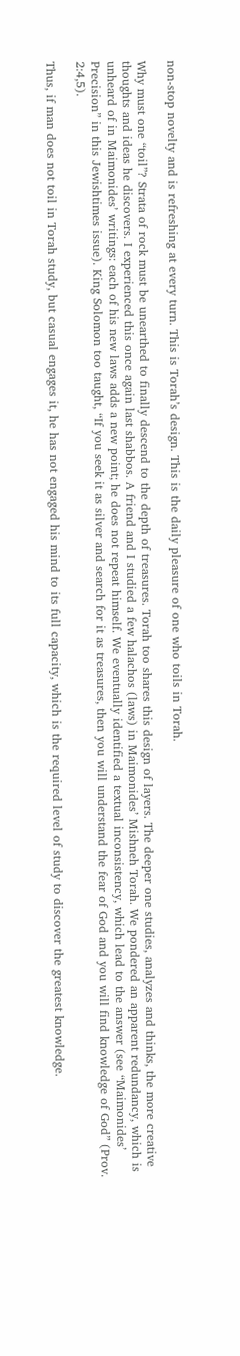non-stop novelty and is refreshing at every turn. This is Torah’s design. This is the daily pleasure of one who toils in Torah.

Why must one “toil”? Strata of rock must be unearthed to finally descend to the depth of treasures. Torah too shares this design of layers. The deeper one studies, analyzes and thinks, the more creative thoughts and ideas he discovers. I experienced this once again last shabbos. A friend and I studied a few halachos (laws) in Maimonides’ Mishneh Torah. We pondered an apparent redundancy, which is unheard of in Maimonides’ writings: each of his new laws adds a new point; he does not repeat himself. We eventually identified a textual inconsistency, which lead to the answer (see “Maimonides’ Precision” in this Jewishtimes issue). King Solomon too taught, “If you seek it as silver and search for it as treasures, then you will understand the fear of God and you will find knowledge of God” (Prov. 2:4,5).

Thus, if man does not toil in Torah study, but casual engages it, he has not engaged his mind to its full capacity, which is the required level of study to discover the greatest knowledge.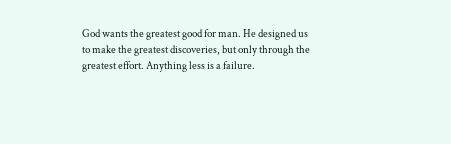God wants the greatest good for man. He designed us to make the greatest discoveries, but only through the greatest effort. Anything less is a failure.